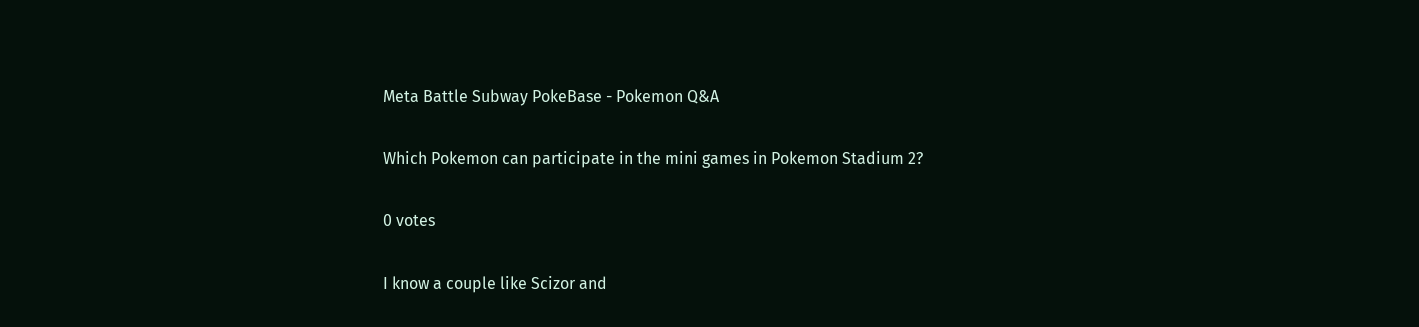Meta Battle Subway PokeBase - Pokemon Q&A

Which Pokemon can participate in the mini games in Pokemon Stadium 2?

0 votes

I know a couple like Scizor and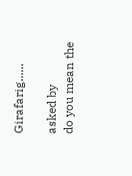Girafarig......

asked by
do you mean the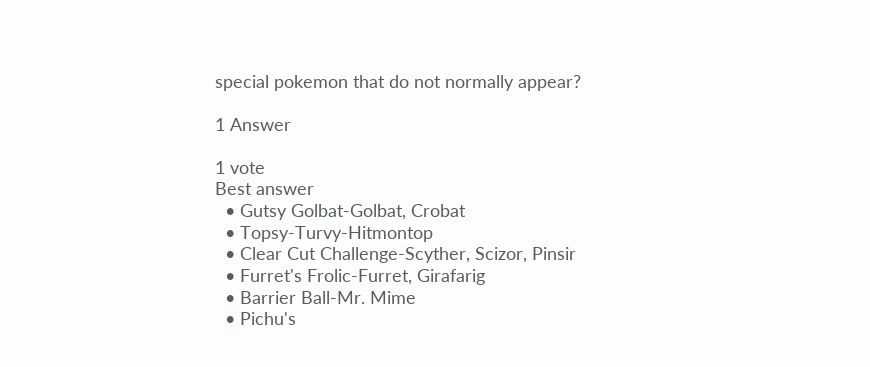special pokemon that do not normally appear?

1 Answer

1 vote
Best answer
  • Gutsy Golbat-Golbat, Crobat
  • Topsy-Turvy-Hitmontop
  • Clear Cut Challenge-Scyther, Scizor, Pinsir
  • Furret's Frolic-Furret, Girafarig
  • Barrier Ball-Mr. Mime
  • Pichu's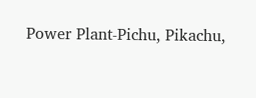Power Plant-Pichu, Pikachu,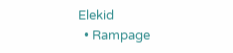Elekid
  • Rampage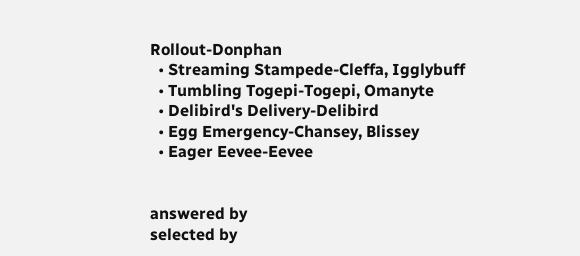Rollout-Donphan
  • Streaming Stampede-Cleffa, Igglybuff
  • Tumbling Togepi-Togepi, Omanyte
  • Delibird's Delivery-Delibird
  • Egg Emergency-Chansey, Blissey
  • Eager Eevee-Eevee


answered by
selected by